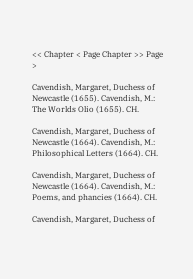<< Chapter < Page Chapter >> Page >

Cavendish, Margaret, Duchess of Newcastle (1655). Cavendish, M.: The Worlds Olio (1655). CH.

Cavendish, Margaret, Duchess of Newcastle (1664). Cavendish, M.: Philosophical Letters (1664). CH.

Cavendish, Margaret, Duchess of Newcastle (1664). Cavendish, M.: Poems, and phancies (1664). CH.

Cavendish, Margaret, Duchess of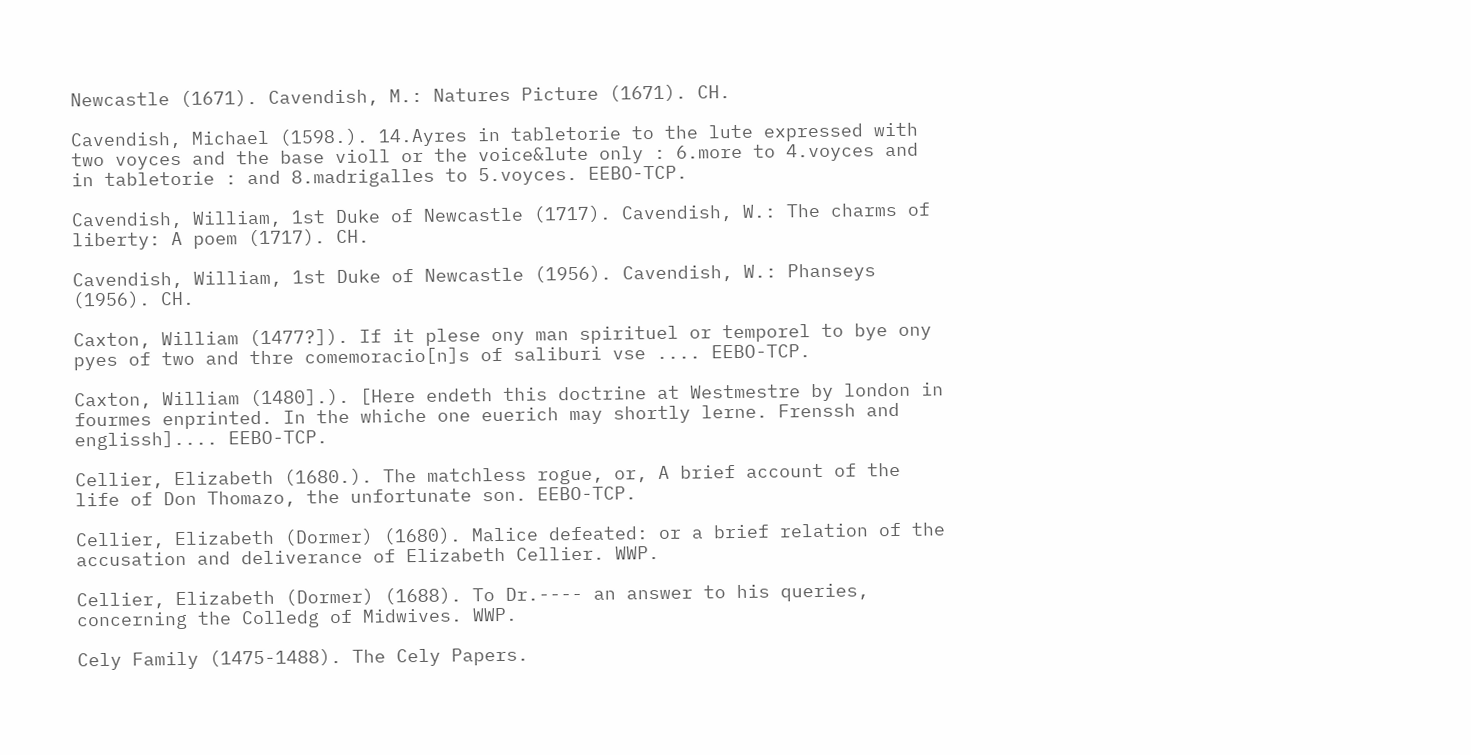Newcastle (1671). Cavendish, M.: Natures Picture (1671). CH.

Cavendish, Michael (1598.). 14.Ayres in tabletorie to the lute expressed with two voyces and the base violl or the voice&lute only : 6.more to 4.voyces and in tabletorie : and 8.madrigalles to 5.voyces. EEBO-TCP.

Cavendish, William, 1st Duke of Newcastle (1717). Cavendish, W.: The charms of liberty: A poem (1717). CH.

Cavendish, William, 1st Duke of Newcastle (1956). Cavendish, W.: Phanseys (1956). CH.

Caxton, William (1477?]). If it plese ony man spirituel or temporel to bye ony pyes of two and thre comemoracio[n]s of saliburi vse .... EEBO-TCP.

Caxton, William (1480].). [Here endeth this doctrine at Westmestre by london in fourmes enprinted. In the whiche one euerich may shortly lerne. Frenssh and englissh].... EEBO-TCP.

Cellier, Elizabeth (1680.). The matchless rogue, or, A brief account of the life of Don Thomazo, the unfortunate son. EEBO-TCP.

Cellier, Elizabeth (Dormer) (1680). Malice defeated: or a brief relation of the accusation and deliverance of Elizabeth Cellier. WWP.

Cellier, Elizabeth (Dormer) (1688). To Dr.---- an answer to his queries, concerning the Colledg of Midwives. WWP.

Cely Family (1475-1488). The Cely Papers.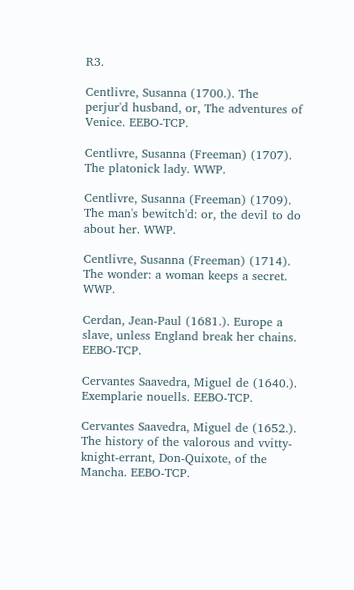R3.

Centlivre, Susanna (1700.). The perjur'd husband, or, The adventures of Venice. EEBO-TCP.

Centlivre, Susanna (Freeman) (1707). The platonick lady. WWP.

Centlivre, Susanna (Freeman) (1709). The man's bewitch'd: or, the devil to do about her. WWP.

Centlivre, Susanna (Freeman) (1714). The wonder: a woman keeps a secret. WWP.

Cerdan, Jean-Paul (1681.). Europe a slave, unless England break her chains. EEBO-TCP.

Cervantes Saavedra, Miguel de (1640.). Exemplarie nouells. EEBO-TCP.

Cervantes Saavedra, Miguel de (1652.). The history of the valorous and vvitty-knight-errant, Don-Quixote, of the Mancha. EEBO-TCP.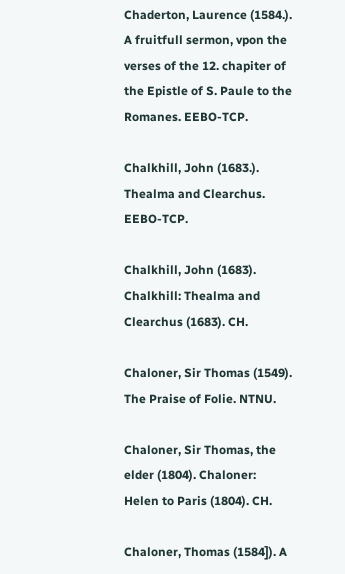Chaderton, Laurence (1584.). A fruitfull sermon, vpon the verses of the 12. chapiter of the Epistle of S. Paule to the Romanes. EEBO-TCP.

Chalkhill, John (1683.). Thealma and Clearchus. EEBO-TCP.

Chalkhill, John (1683). Chalkhill: Thealma and Clearchus (1683). CH.

Chaloner, Sir Thomas (1549). The Praise of Folie. NTNU.

Chaloner, Sir Thomas, the elder (1804). Chaloner: Helen to Paris (1804). CH.

Chaloner, Thomas (1584]). A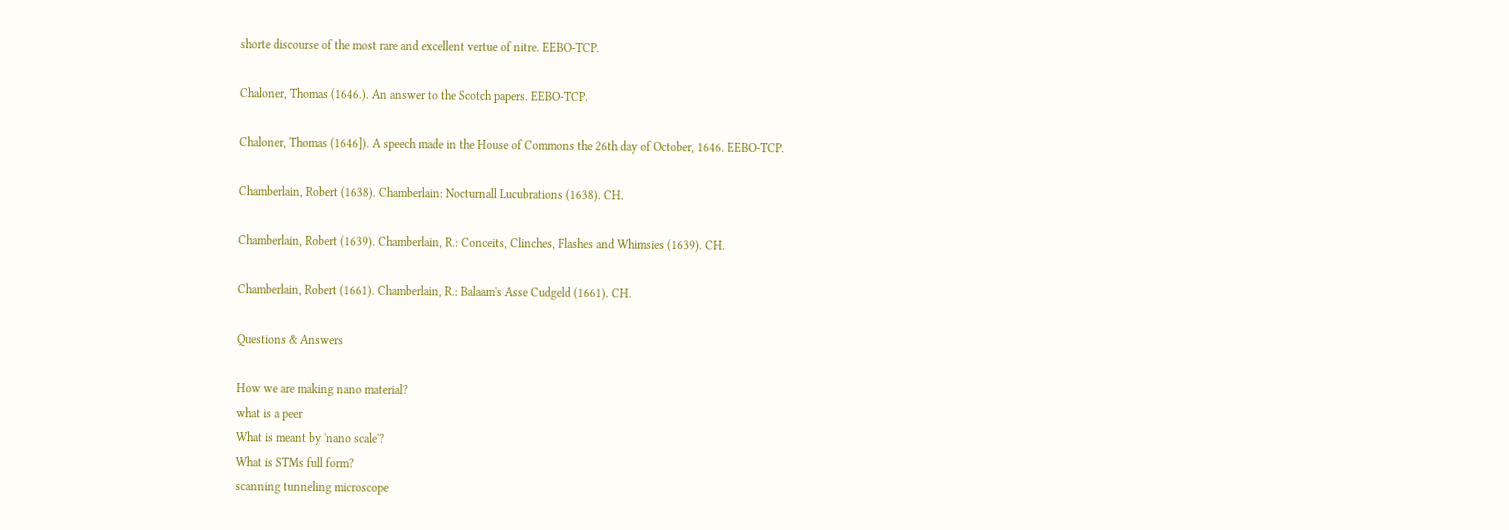shorte discourse of the most rare and excellent vertue of nitre. EEBO-TCP.

Chaloner, Thomas (1646.). An answer to the Scotch papers. EEBO-TCP.

Chaloner, Thomas (1646]). A speech made in the House of Commons the 26th day of October, 1646. EEBO-TCP.

Chamberlain, Robert (1638). Chamberlain: Nocturnall Lucubrations (1638). CH.

Chamberlain, Robert (1639). Chamberlain, R.: Conceits, Clinches, Flashes and Whimsies (1639). CH.

Chamberlain, Robert (1661). Chamberlain, R.: Balaam's Asse Cudgeld (1661). CH.

Questions & Answers

How we are making nano material?
what is a peer
What is meant by 'nano scale'?
What is STMs full form?
scanning tunneling microscope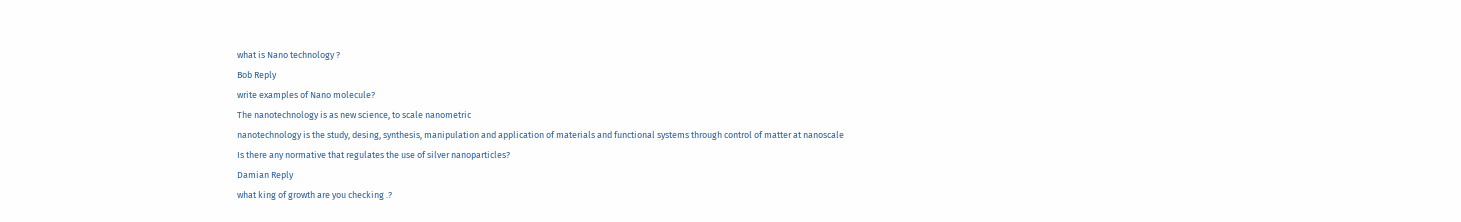what is Nano technology ?
Bob Reply
write examples of Nano molecule?
The nanotechnology is as new science, to scale nanometric
nanotechnology is the study, desing, synthesis, manipulation and application of materials and functional systems through control of matter at nanoscale
Is there any normative that regulates the use of silver nanoparticles?
Damian Reply
what king of growth are you checking .?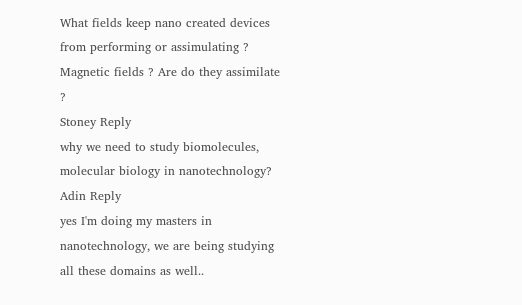What fields keep nano created devices from performing or assimulating ? Magnetic fields ? Are do they assimilate ?
Stoney Reply
why we need to study biomolecules, molecular biology in nanotechnology?
Adin Reply
yes I'm doing my masters in nanotechnology, we are being studying all these domains as well..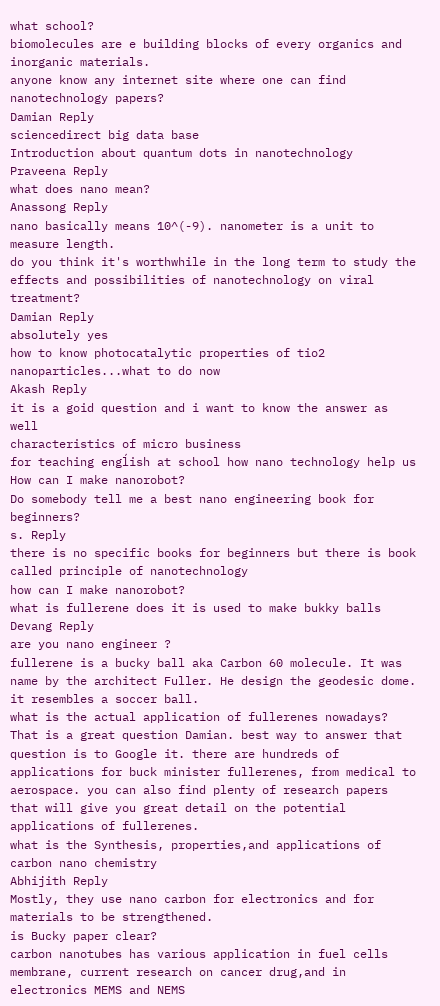what school?
biomolecules are e building blocks of every organics and inorganic materials.
anyone know any internet site where one can find nanotechnology papers?
Damian Reply
sciencedirect big data base
Introduction about quantum dots in nanotechnology
Praveena Reply
what does nano mean?
Anassong Reply
nano basically means 10^(-9). nanometer is a unit to measure length.
do you think it's worthwhile in the long term to study the effects and possibilities of nanotechnology on viral treatment?
Damian Reply
absolutely yes
how to know photocatalytic properties of tio2 nanoparticles...what to do now
Akash Reply
it is a goid question and i want to know the answer as well
characteristics of micro business
for teaching engĺish at school how nano technology help us
How can I make nanorobot?
Do somebody tell me a best nano engineering book for beginners?
s. Reply
there is no specific books for beginners but there is book called principle of nanotechnology
how can I make nanorobot?
what is fullerene does it is used to make bukky balls
Devang Reply
are you nano engineer ?
fullerene is a bucky ball aka Carbon 60 molecule. It was name by the architect Fuller. He design the geodesic dome. it resembles a soccer ball.
what is the actual application of fullerenes nowadays?
That is a great question Damian. best way to answer that question is to Google it. there are hundreds of applications for buck minister fullerenes, from medical to aerospace. you can also find plenty of research papers that will give you great detail on the potential applications of fullerenes.
what is the Synthesis, properties,and applications of carbon nano chemistry
Abhijith Reply
Mostly, they use nano carbon for electronics and for materials to be strengthened.
is Bucky paper clear?
carbon nanotubes has various application in fuel cells membrane, current research on cancer drug,and in electronics MEMS and NEMS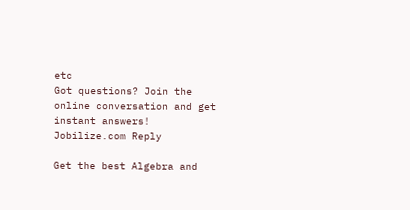etc
Got questions? Join the online conversation and get instant answers!
Jobilize.com Reply

Get the best Algebra and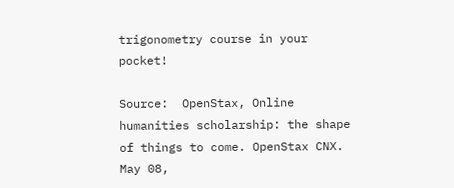trigonometry course in your pocket!

Source:  OpenStax, Online humanities scholarship: the shape of things to come. OpenStax CNX. May 08,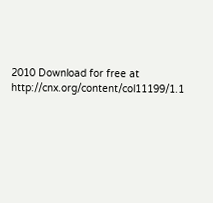2010 Download for free at http://cnx.org/content/col11199/1.1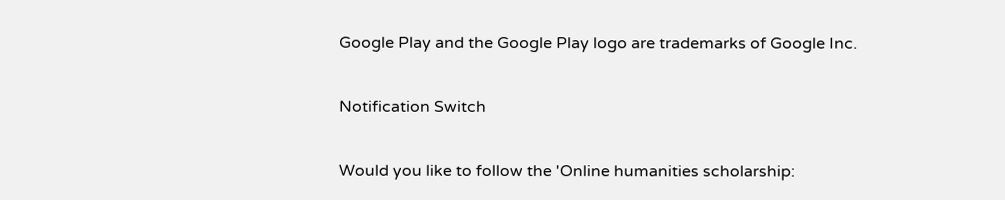Google Play and the Google Play logo are trademarks of Google Inc.

Notification Switch

Would you like to follow the 'Online humanities scholarship: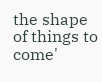the shape of things to come'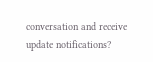conversation and receive update notifications?